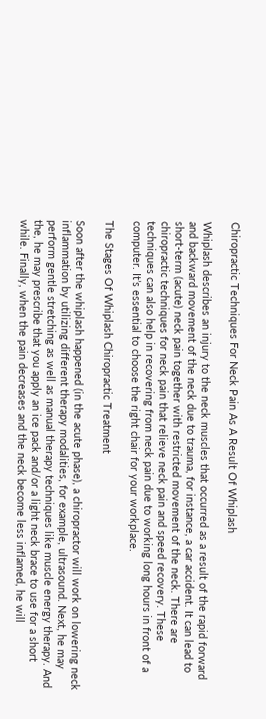Chiropractic Techniques For Neck Pain As A Result Of Whiplash

Whiplash describes an injury to the neck muscles that occurred as a result of the rapid forward and backward movement of the neck due to trauma, for instance, a car accident. It can lead to short-term (acute) neck pain together with restricted movement of the neck. There are chiropractic techniques for neck pain that relieve neck pain and speed recovery. These techniques can also help in recovering from neck pain due to working long hours in front of a computer. It’s essential to choose the right chair for your workplace.

The Stages Of Whiplash Chiropractic Treatment

Soon after the whiplash happened (in the acute phase), a chiropractor will work on lowering neck inflammation by utilizing different therapy modalities, for example, ultrasound. Next, he may perform gentle stretching as well as manual therapy techniques like muscle energy therapy. And the, he may prescribe that you apply an ice pack and/or a light neck brace to use for a short while. Finally, when the pain decreases and the neck become less inflamed, he will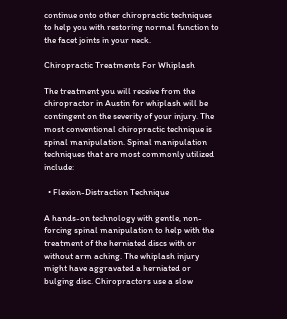continue onto other chiropractic techniques to help you with restoring normal function to the facet joints in your neck.

Chiropractic Treatments For Whiplash

The treatment you will receive from the chiropractor in Austin for whiplash will be contingent on the severity of your injury. The most conventional chiropractic technique is spinal manipulation. Spinal manipulation techniques that are most commonly utilized include:

  • Flexion-Distraction Technique

A hands-on technology with gentle, non-forcing spinal manipulation to help with the treatment of the herniated discs with or without arm aching. The whiplash injury might have aggravated a herniated or bulging disc. Chiropractors use a slow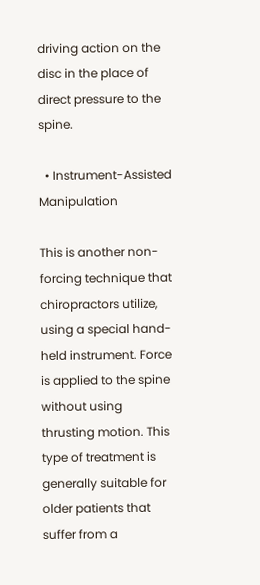driving action on the disc in the place of direct pressure to the spine.

  • Instrument-Assisted Manipulation

This is another non-forcing technique that chiropractors utilize, using a special hand-held instrument. Force is applied to the spine without using thrusting motion. This type of treatment is generally suitable for older patients that suffer from a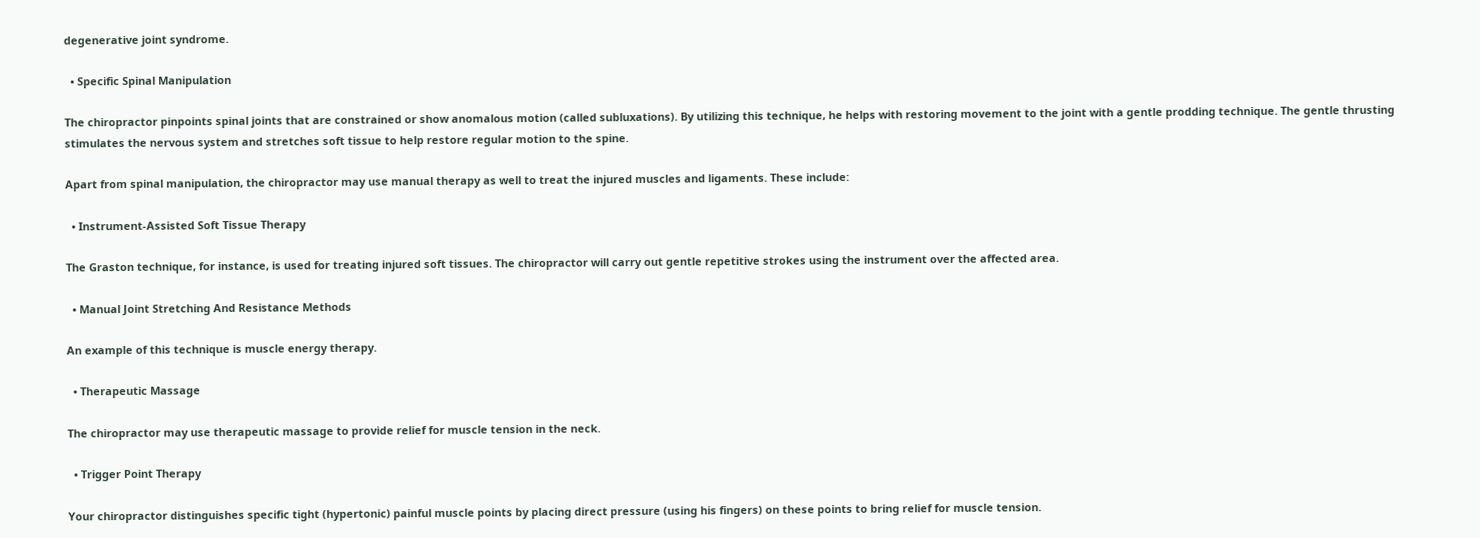degenerative joint syndrome.

  • Specific Spinal Manipulation

The chiropractor pinpoints spinal joints that are constrained or show anomalous motion (called subluxations). By utilizing this technique, he helps with restoring movement to the joint with a gentle prodding technique. The gentle thrusting stimulates the nervous system and stretches soft tissue to help restore regular motion to the spine.

Apart from spinal manipulation, the chiropractor may use manual therapy as well to treat the injured muscles and ligaments. These include:

  • Instrument-Assisted Soft Tissue Therapy

The Graston technique, for instance, is used for treating injured soft tissues. The chiropractor will carry out gentle repetitive strokes using the instrument over the affected area.

  • Manual Joint Stretching And Resistance Methods

An example of this technique is muscle energy therapy.

  • Therapeutic Massage

The chiropractor may use therapeutic massage to provide relief for muscle tension in the neck.

  • Trigger Point Therapy

Your chiropractor distinguishes specific tight (hypertonic) painful muscle points by placing direct pressure (using his fingers) on these points to bring relief for muscle tension.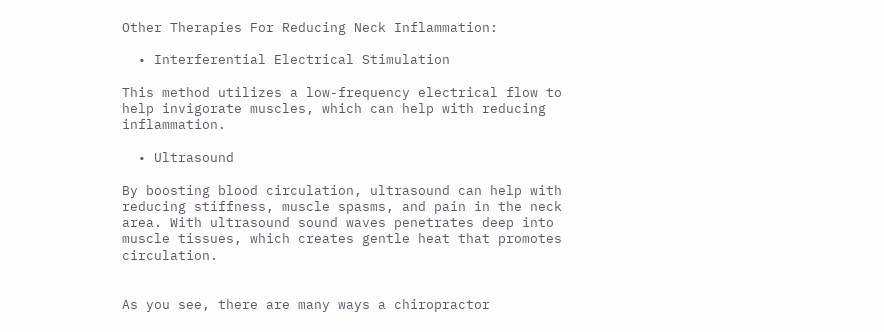Other Therapies For Reducing Neck Inflammation:

  • Interferential Electrical Stimulation

This method utilizes a low-frequency electrical flow to help invigorate muscles, which can help with reducing inflammation.

  • Ultrasound

By boosting blood circulation, ultrasound can help with reducing stiffness, muscle spasms, and pain in the neck area. With ultrasound sound waves penetrates deep into muscle tissues, which creates gentle heat that promotes circulation.


As you see, there are many ways a chiropractor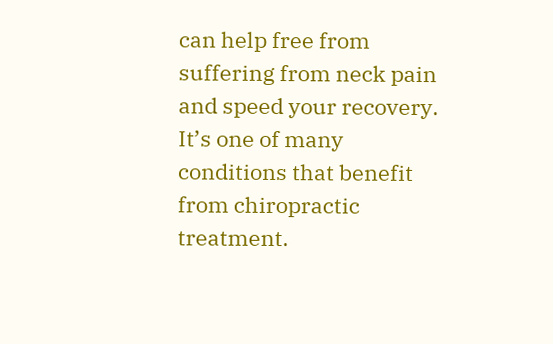can help free from suffering from neck pain and speed your recovery. It’s one of many conditions that benefit from chiropractic treatment.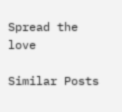Spread the love

Similar Posts